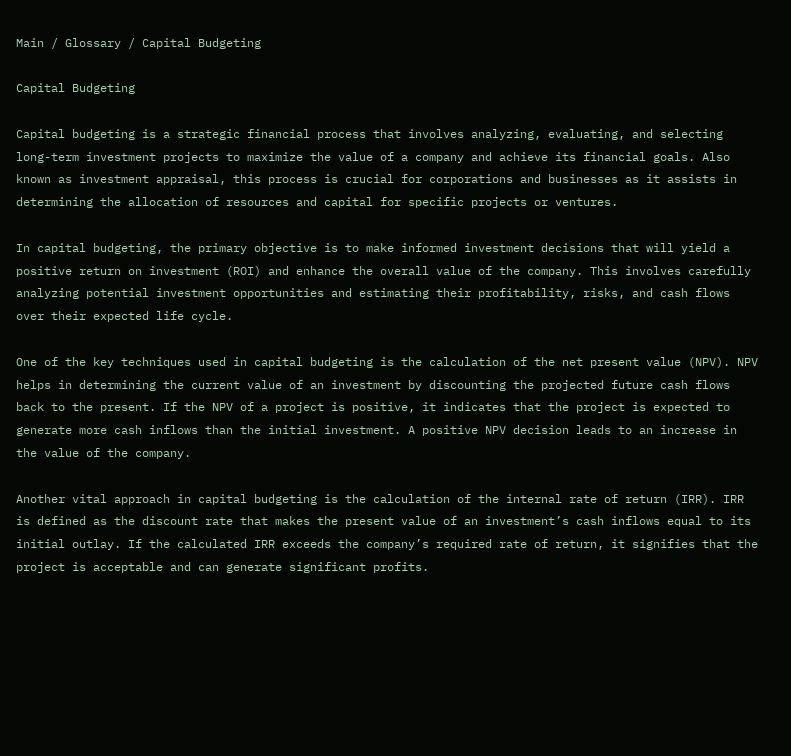Main / Glossary / Capital Budgeting

Capital Budgeting

Capital budgeting is a strategic financial process that involves analyzing, evaluating, and selecting long-term investment projects to maximize the value of a company and achieve its financial goals. Also known as investment appraisal, this process is crucial for corporations and businesses as it assists in determining the allocation of resources and capital for specific projects or ventures.

In capital budgeting, the primary objective is to make informed investment decisions that will yield a positive return on investment (ROI) and enhance the overall value of the company. This involves carefully analyzing potential investment opportunities and estimating their profitability, risks, and cash flows over their expected life cycle.

One of the key techniques used in capital budgeting is the calculation of the net present value (NPV). NPV helps in determining the current value of an investment by discounting the projected future cash flows back to the present. If the NPV of a project is positive, it indicates that the project is expected to generate more cash inflows than the initial investment. A positive NPV decision leads to an increase in the value of the company.

Another vital approach in capital budgeting is the calculation of the internal rate of return (IRR). IRR is defined as the discount rate that makes the present value of an investment’s cash inflows equal to its initial outlay. If the calculated IRR exceeds the company’s required rate of return, it signifies that the project is acceptable and can generate significant profits.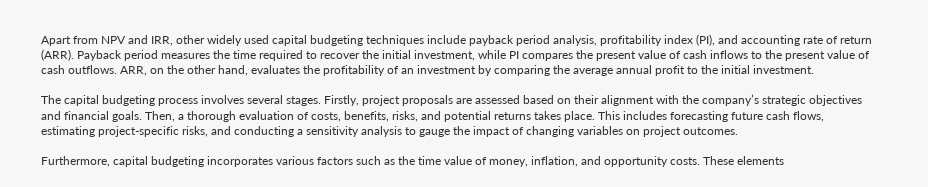Apart from NPV and IRR, other widely used capital budgeting techniques include payback period analysis, profitability index (PI), and accounting rate of return (ARR). Payback period measures the time required to recover the initial investment, while PI compares the present value of cash inflows to the present value of cash outflows. ARR, on the other hand, evaluates the profitability of an investment by comparing the average annual profit to the initial investment.

The capital budgeting process involves several stages. Firstly, project proposals are assessed based on their alignment with the company’s strategic objectives and financial goals. Then, a thorough evaluation of costs, benefits, risks, and potential returns takes place. This includes forecasting future cash flows, estimating project-specific risks, and conducting a sensitivity analysis to gauge the impact of changing variables on project outcomes.

Furthermore, capital budgeting incorporates various factors such as the time value of money, inflation, and opportunity costs. These elements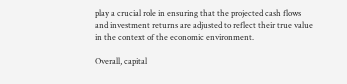play a crucial role in ensuring that the projected cash flows and investment returns are adjusted to reflect their true value in the context of the economic environment.

Overall, capital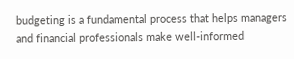budgeting is a fundamental process that helps managers and financial professionals make well-informed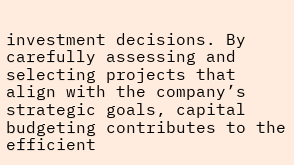investment decisions. By carefully assessing and selecting projects that align with the company’s strategic goals, capital budgeting contributes to the efficient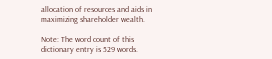allocation of resources and aids in maximizing shareholder wealth.

Note: The word count of this dictionary entry is 529 words.